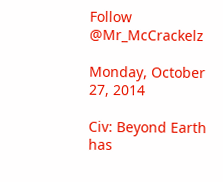Follow @Mr_McCrackelz

Monday, October 27, 2014

Civ: Beyond Earth has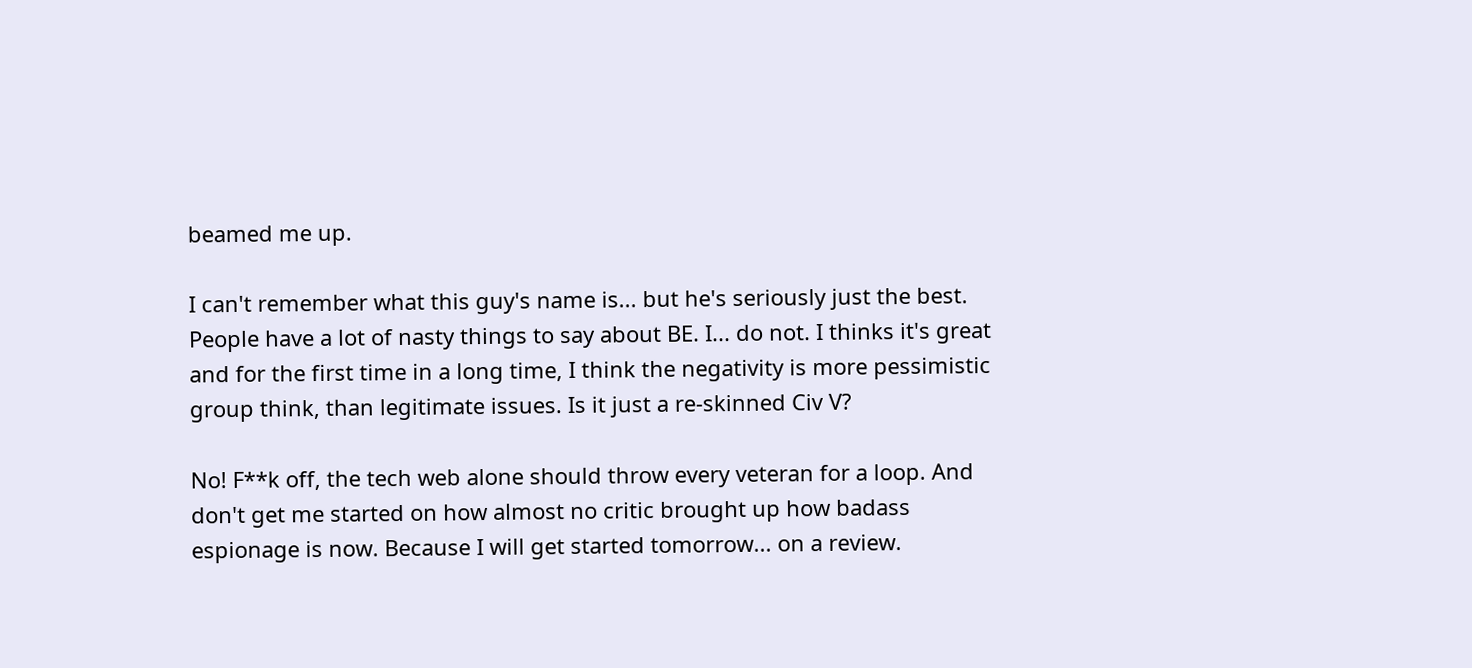beamed me up.

I can't remember what this guy's name is... but he's seriously just the best.
People have a lot of nasty things to say about BE. I... do not. I thinks it's great and for the first time in a long time, I think the negativity is more pessimistic group think, than legitimate issues. Is it just a re-skinned Civ V?

No! F**k off, the tech web alone should throw every veteran for a loop. And don't get me started on how almost no critic brought up how badass espionage is now. Because I will get started tomorrow... on a review.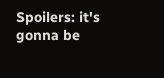Spoilers: it's gonna be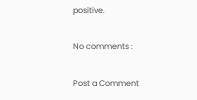positive.

No comments :

Post a Comment